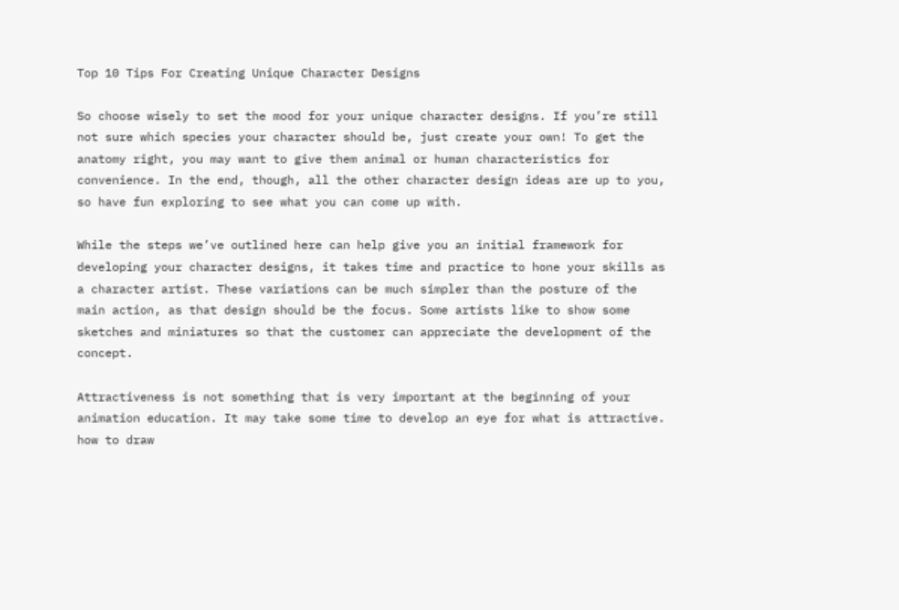Top 10 Tips For Creating Unique Character Designs

So choose wisely to set the mood for your unique character designs. If you’re still not sure which species your character should be, just create your own! To get the anatomy right, you may want to give them animal or human characteristics for convenience. In the end, though, all the other character design ideas are up to you, so have fun exploring to see what you can come up with.

While the steps we’ve outlined here can help give you an initial framework for developing your character designs, it takes time and practice to hone your skills as a character artist. These variations can be much simpler than the posture of the main action, as that design should be the focus. Some artists like to show some sketches and miniatures so that the customer can appreciate the development of the concept.

Attractiveness is not something that is very important at the beginning of your animation education. It may take some time to develop an eye for what is attractive. how to draw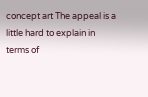concept art The appeal is a little hard to explain in terms of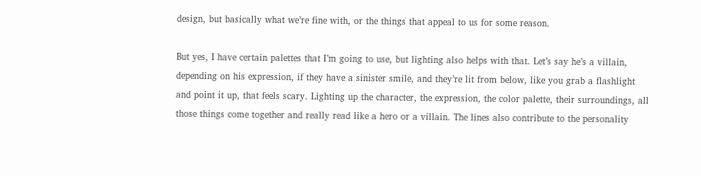design, but basically what we’re fine with, or the things that appeal to us for some reason.

But yes, I have certain palettes that I’m going to use, but lighting also helps with that. Let’s say he’s a villain, depending on his expression, if they have a sinister smile, and they’re lit from below, like you grab a flashlight and point it up, that feels scary. Lighting up the character, the expression, the color palette, their surroundings, all those things come together and really read like a hero or a villain. The lines also contribute to the personality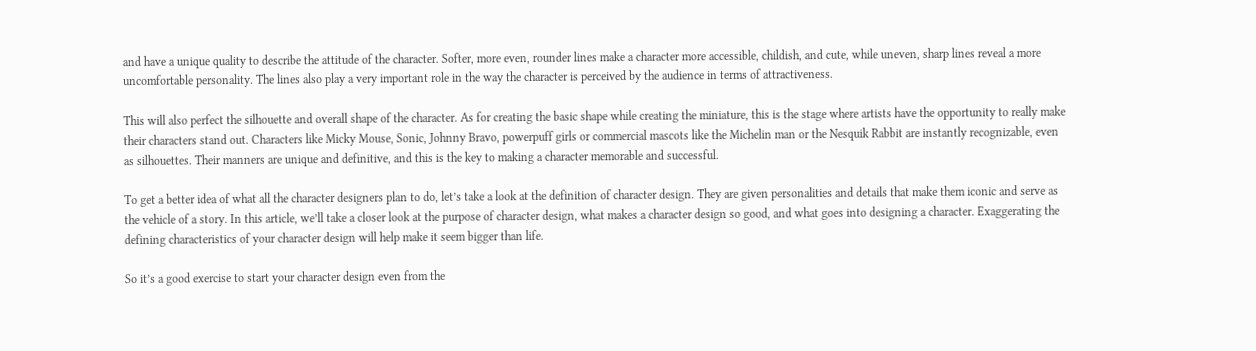and have a unique quality to describe the attitude of the character. Softer, more even, rounder lines make a character more accessible, childish, and cute, while uneven, sharp lines reveal a more uncomfortable personality. The lines also play a very important role in the way the character is perceived by the audience in terms of attractiveness.

This will also perfect the silhouette and overall shape of the character. As for creating the basic shape while creating the miniature, this is the stage where artists have the opportunity to really make their characters stand out. Characters like Micky Mouse, Sonic, Johnny Bravo, powerpuff girls or commercial mascots like the Michelin man or the Nesquik Rabbit are instantly recognizable, even as silhouettes. Their manners are unique and definitive, and this is the key to making a character memorable and successful.

To get a better idea of what all the character designers plan to do, let’s take a look at the definition of character design. They are given personalities and details that make them iconic and serve as the vehicle of a story. In this article, we’ll take a closer look at the purpose of character design, what makes a character design so good, and what goes into designing a character. Exaggerating the defining characteristics of your character design will help make it seem bigger than life.

So it’s a good exercise to start your character design even from the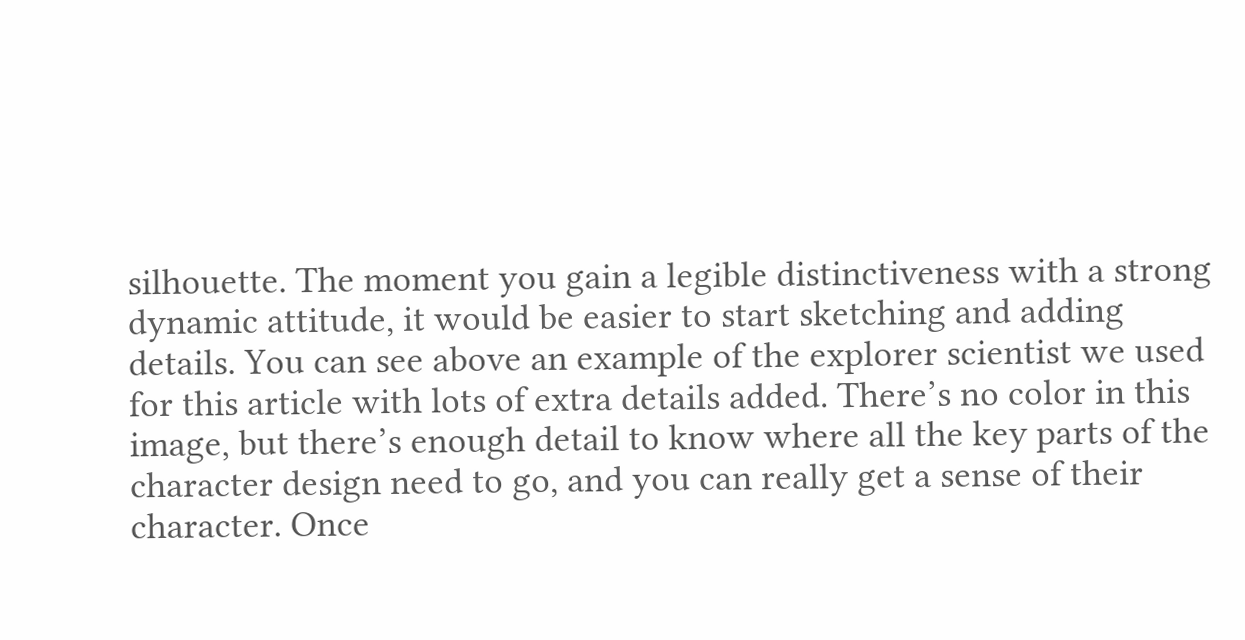silhouette. The moment you gain a legible distinctiveness with a strong dynamic attitude, it would be easier to start sketching and adding details. You can see above an example of the explorer scientist we used for this article with lots of extra details added. There’s no color in this image, but there’s enough detail to know where all the key parts of the character design need to go, and you can really get a sense of their character. Once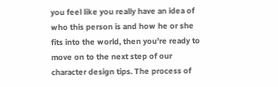you feel like you really have an idea of who this person is and how he or she fits into the world, then you’re ready to move on to the next step of our character design tips. The process of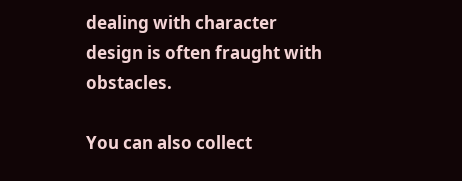dealing with character design is often fraught with obstacles.

You can also collect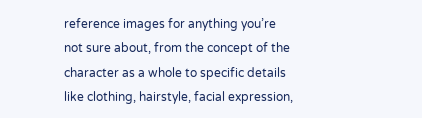reference images for anything you’re not sure about, from the concept of the character as a whole to specific details like clothing, hairstyle, facial expression,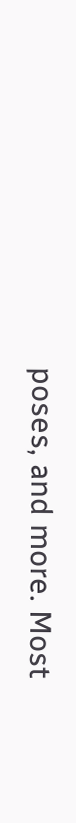poses, and more. Most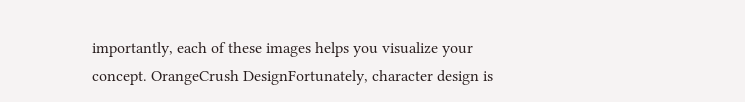importantly, each of these images helps you visualize your concept. OrangeCrush DesignFortunately, character design is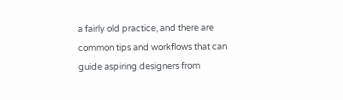a fairly old practice, and there are common tips and workflows that can guide aspiring designers from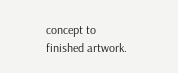concept to finished artwork.